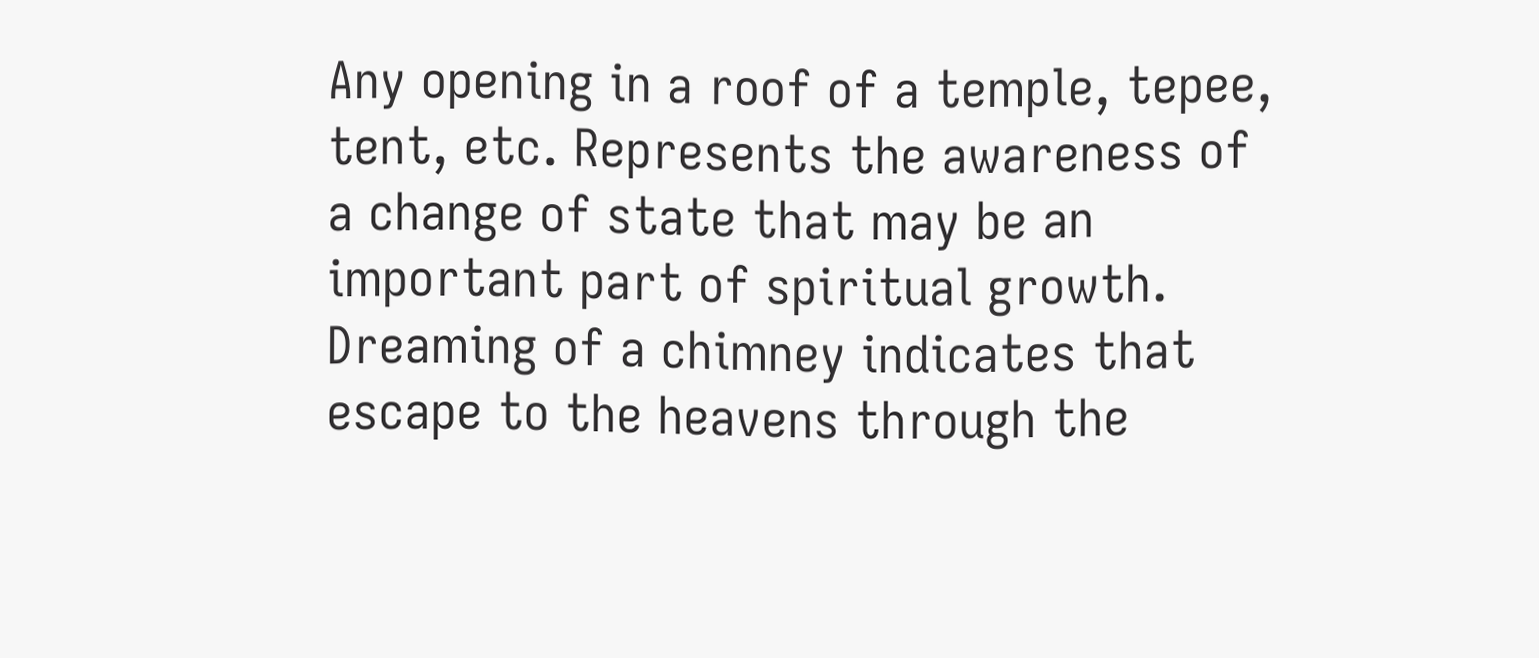Any opening in a roof of a temple, tepee, tent, etc. Represents the awareness of a change of state that may be an important part of spiritual growth. Dreaming of a chimney indicates that escape to the heavens through the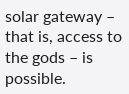solar gateway – that is, access to the gods – is possible.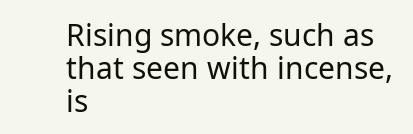Rising smoke, such as that seen with incense, is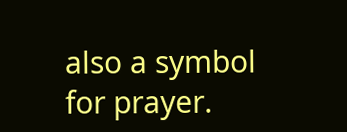also a symbol for prayer.